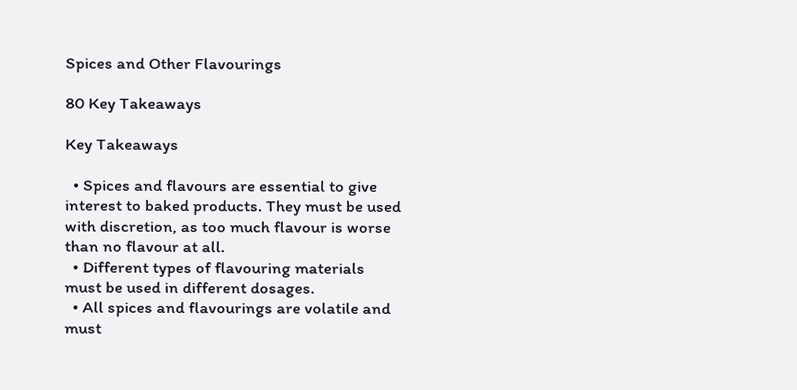Spices and Other Flavourings

80 Key Takeaways

Key Takeaways

  • Spices and flavours are essential to give interest to baked products. They must be used with discretion, as too much flavour is worse than no flavour at all.
  • Different types of flavouring materials must be used in different dosages.
  • All spices and flavourings are volatile and must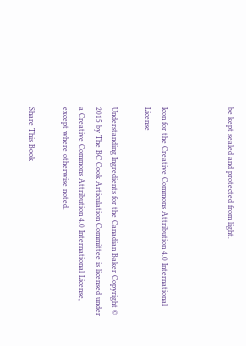be kept sealed and protected from light.



Icon for the Creative Commons Attribution 4.0 International License

Understanding Ingredients for the Canadian Baker Copyright © 2015 by The BC Cook Articulation Committee is licensed under a Creative Commons Attribution 4.0 International License, except where otherwise noted.

Share This Book